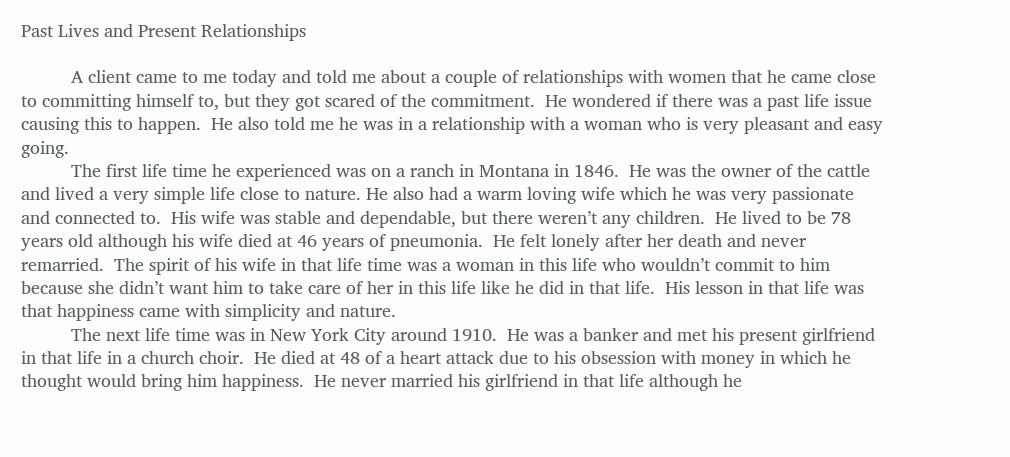Past Lives and Present Relationships

          A client came to me today and told me about a couple of relationships with women that he came close to committing himself to, but they got scared of the commitment.  He wondered if there was a past life issue causing this to happen.  He also told me he was in a relationship with a woman who is very pleasant and easy going.
          The first life time he experienced was on a ranch in Montana in 1846.  He was the owner of the cattle and lived a very simple life close to nature. He also had a warm loving wife which he was very passionate and connected to.  His wife was stable and dependable, but there weren’t any children.  He lived to be 78 years old although his wife died at 46 years of pneumonia.  He felt lonely after her death and never remarried.  The spirit of his wife in that life time was a woman in this life who wouldn’t commit to him because she didn’t want him to take care of her in this life like he did in that life.  His lesson in that life was that happiness came with simplicity and nature.
          The next life time was in New York City around 1910.  He was a banker and met his present girlfriend in that life in a church choir.  He died at 48 of a heart attack due to his obsession with money in which he thought would bring him happiness.  He never married his girlfriend in that life although he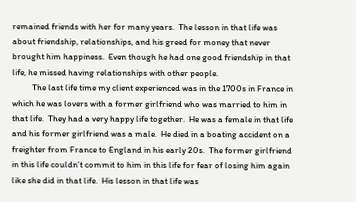remained friends with her for many years.  The lesson in that life was about friendship, relationships, and his greed for money that never brought him happiness.  Even though he had one good friendship in that life, he missed having relationships with other people.
          The last life time my client experienced was in the 1700s in France in which he was lovers with a former girlfriend who was married to him in that life.  They had a very happy life together.  He was a female in that life and his former girlfriend was a male.  He died in a boating accident on a freighter from France to England in his early 20s.  The former girlfriend in this life couldn’t commit to him in this life for fear of losing him again like she did in that life.  His lesson in that life was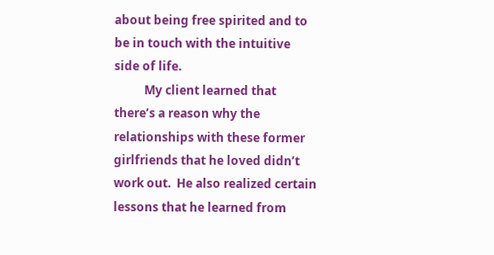about being free spirited and to be in touch with the intuitive side of life.
          My client learned that there’s a reason why the relationships with these former girlfriends that he loved didn’t work out.  He also realized certain lessons that he learned from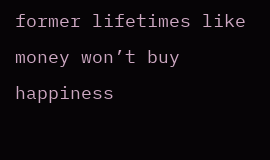former lifetimes like money won’t buy happiness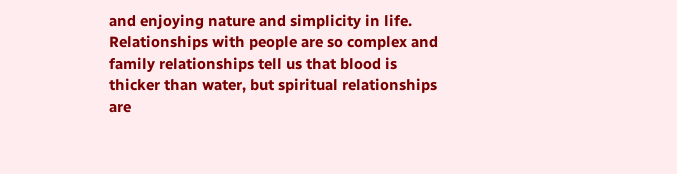and enjoying nature and simplicity in life.  Relationships with people are so complex and family relationships tell us that blood is thicker than water, but spiritual relationships are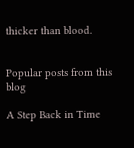thicker than blood.


Popular posts from this blog

A Step Back in Time